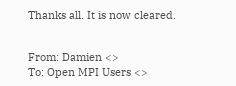Thanks all. It is now cleared.


From: Damien <>
To: Open MPI Users <>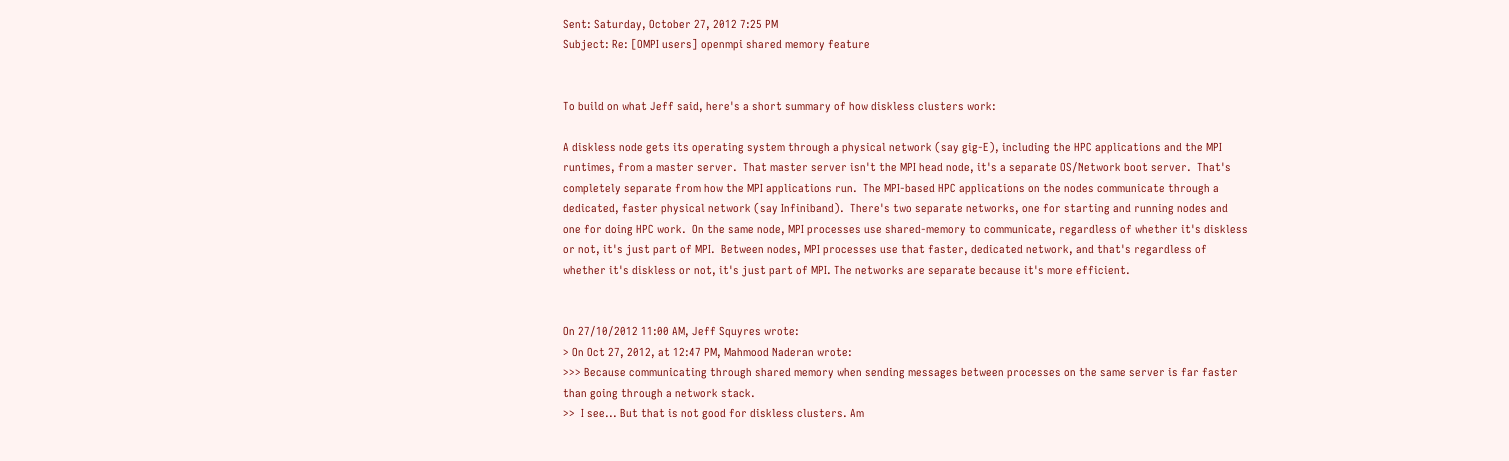Sent: Saturday, October 27, 2012 7:25 PM
Subject: Re: [OMPI users] openmpi shared memory feature


To build on what Jeff said, here's a short summary of how diskless clusters work:

A diskless node gets its operating system through a physical network (say gig-E), including the HPC applications and the MPI runtimes, from a master server.  That master server isn't the MPI head node, it's a separate OS/Network boot server.  That's completely separate from how the MPI applications run.  The MPI-based HPC applications on the nodes communicate through a dedicated, faster physical network (say Infiniband).  There's two separate networks, one for starting and running nodes and one for doing HPC work.  On the same node, MPI processes use shared-memory to communicate, regardless of whether it's diskless or not, it's just part of MPI.  Between nodes, MPI processes use that faster, dedicated network, and that's regardless of whether it's diskless or not, it's just part of MPI. The networks are separate because it's more efficient.


On 27/10/2012 11:00 AM, Jeff Squyres wrote:
> On Oct 27, 2012, at 12:47 PM, Mahmood Naderan wrote:
>>> Because communicating through shared memory when sending messages between processes on the same server is far faster than going through a network stack.
>>  I see... But that is not good for diskless clusters. Am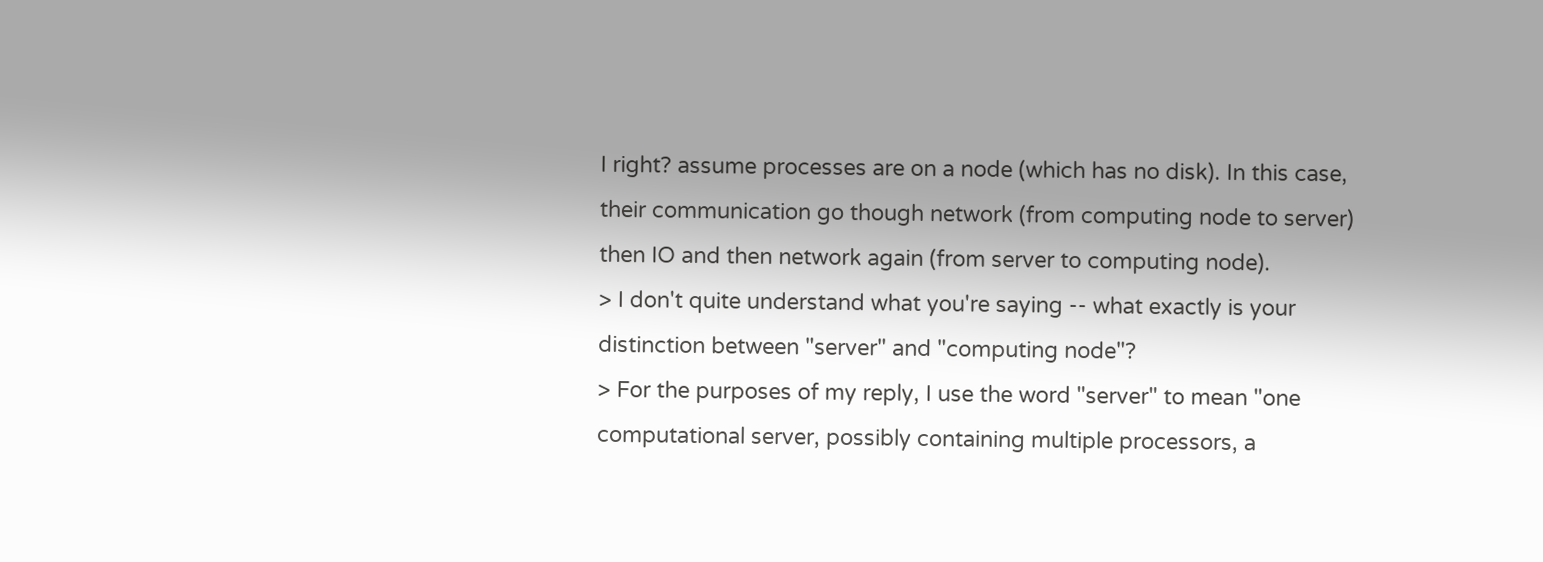I right? assume processes are on a node (which has no disk). In this case, their communication go though network (from computing node to server) then IO and then network again (from server to computing node).
> I don't quite understand what you're saying -- what exactly is your distinction between "server" and "computing node"?
> For the purposes of my reply, I use the word "server" to mean "one computational server, possibly containing multiple processors, a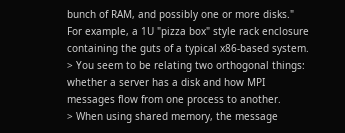bunch of RAM, and possibly one or more disks."  For example, a 1U "pizza box" style rack enclosure containing the guts of a typical x86-based system.
> You seem to be relating two orthogonal things: whether a server has a disk and how MPI messages flow from one process to another.
> When using shared memory, the message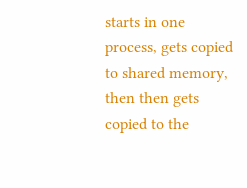starts in one process, gets copied to shared memory, then then gets copied to the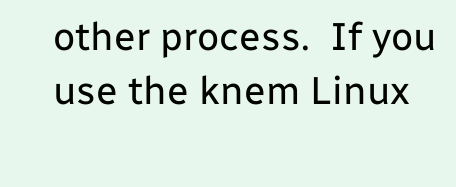other process.  If you use the knem Linux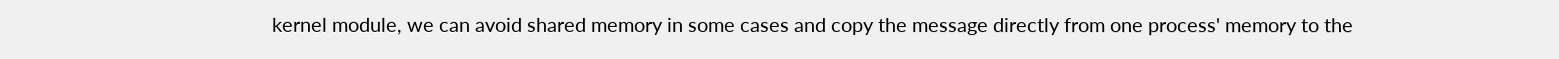kernel module, we can avoid shared memory in some cases and copy the message directly from one process' memory to the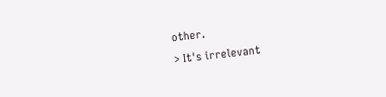other.
> It's irrelevant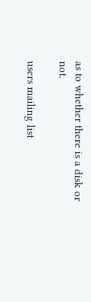as to whether there is a disk or not.

users mailing list